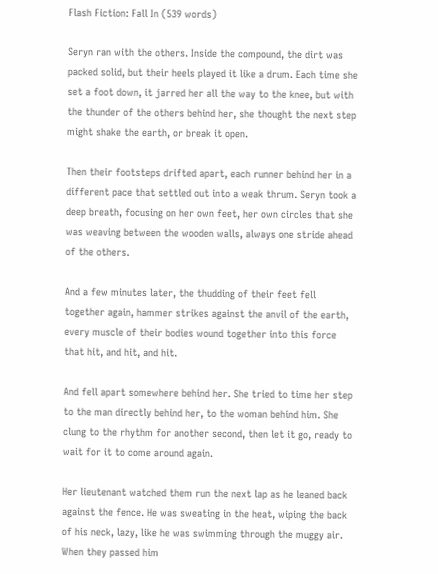Flash Fiction: Fall In (539 words)

Seryn ran with the others. Inside the compound, the dirt was packed solid, but their heels played it like a drum. Each time she set a foot down, it jarred her all the way to the knee, but with the thunder of the others behind her, she thought the next step might shake the earth, or break it open.

Then their footsteps drifted apart, each runner behind her in a different pace that settled out into a weak thrum. Seryn took a deep breath, focusing on her own feet, her own circles that she was weaving between the wooden walls, always one stride ahead of the others.

And a few minutes later, the thudding of their feet fell together again, hammer strikes against the anvil of the earth, every muscle of their bodies wound together into this force that hit, and hit, and hit.

And fell apart somewhere behind her. She tried to time her step to the man directly behind her, to the woman behind him. She clung to the rhythm for another second, then let it go, ready to wait for it to come around again.

Her lieutenant watched them run the next lap as he leaned back against the fence. He was sweating in the heat, wiping the back of his neck, lazy, like he was swimming through the muggy air. When they passed him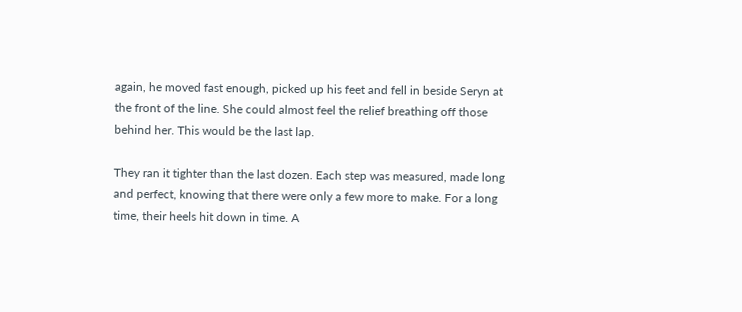again, he moved fast enough, picked up his feet and fell in beside Seryn at the front of the line. She could almost feel the relief breathing off those behind her. This would be the last lap.

They ran it tighter than the last dozen. Each step was measured, made long and perfect, knowing that there were only a few more to make. For a long time, their heels hit down in time. A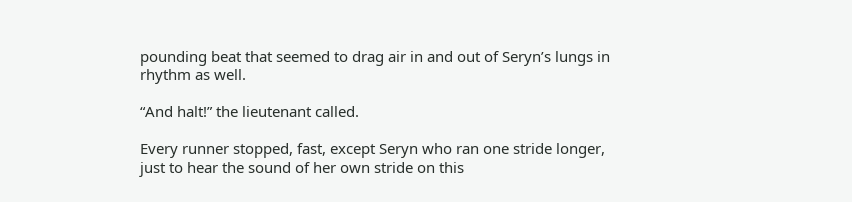pounding beat that seemed to drag air in and out of Seryn’s lungs in rhythm as well.

“And halt!” the lieutenant called.

Every runner stopped, fast, except Seryn who ran one stride longer, just to hear the sound of her own stride on this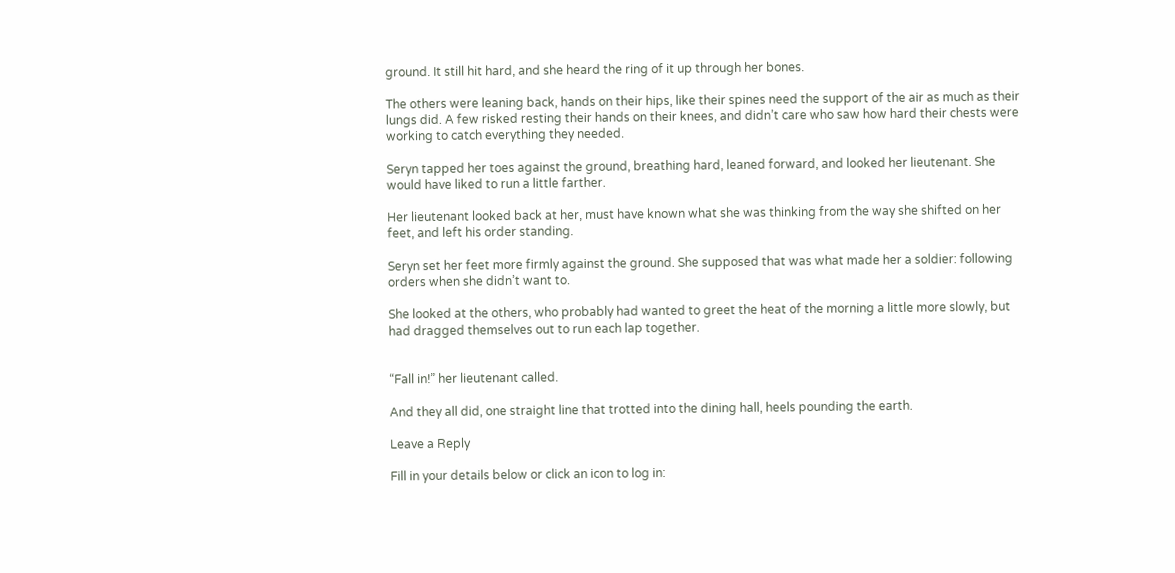ground. It still hit hard, and she heard the ring of it up through her bones.

The others were leaning back, hands on their hips, like their spines need the support of the air as much as their lungs did. A few risked resting their hands on their knees, and didn’t care who saw how hard their chests were working to catch everything they needed.

Seryn tapped her toes against the ground, breathing hard, leaned forward, and looked her lieutenant. She would have liked to run a little farther.

Her lieutenant looked back at her, must have known what she was thinking from the way she shifted on her feet, and left his order standing.

Seryn set her feet more firmly against the ground. She supposed that was what made her a soldier: following orders when she didn’t want to.

She looked at the others, who probably had wanted to greet the heat of the morning a little more slowly, but had dragged themselves out to run each lap together.


“Fall in!” her lieutenant called.

And they all did, one straight line that trotted into the dining hall, heels pounding the earth.

Leave a Reply

Fill in your details below or click an icon to log in: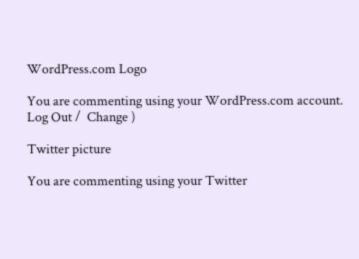WordPress.com Logo

You are commenting using your WordPress.com account. Log Out /  Change )

Twitter picture

You are commenting using your Twitter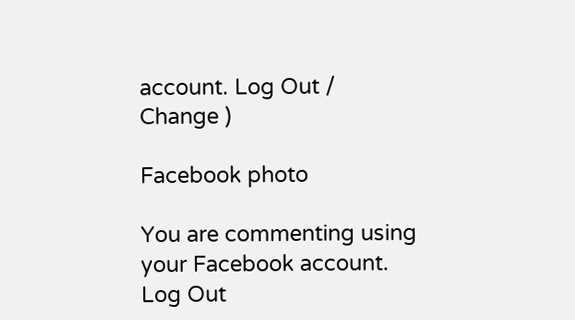account. Log Out /  Change )

Facebook photo

You are commenting using your Facebook account. Log Out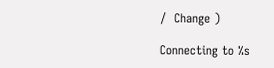/  Change )

Connecting to %s